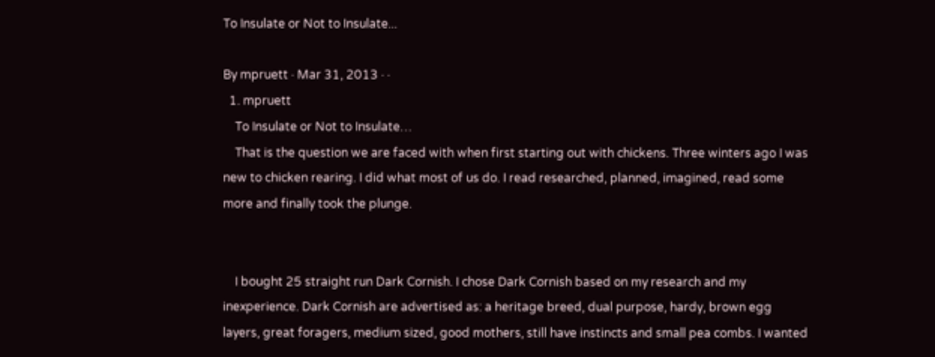To Insulate or Not to Insulate...

By mpruett · Mar 31, 2013 · ·
  1. mpruett
    To Insulate or Not to Insulate…
    That is the question we are faced with when first starting out with chickens. Three winters ago I was new to chicken rearing. I did what most of us do. I read researched, planned, imagined, read some more and finally took the plunge.


    I bought 25 straight run Dark Cornish. I chose Dark Cornish based on my research and my inexperience. Dark Cornish are advertised as: a heritage breed, dual purpose, hardy, brown egg layers, great foragers, medium sized, good mothers, still have instincts and small pea combs. I wanted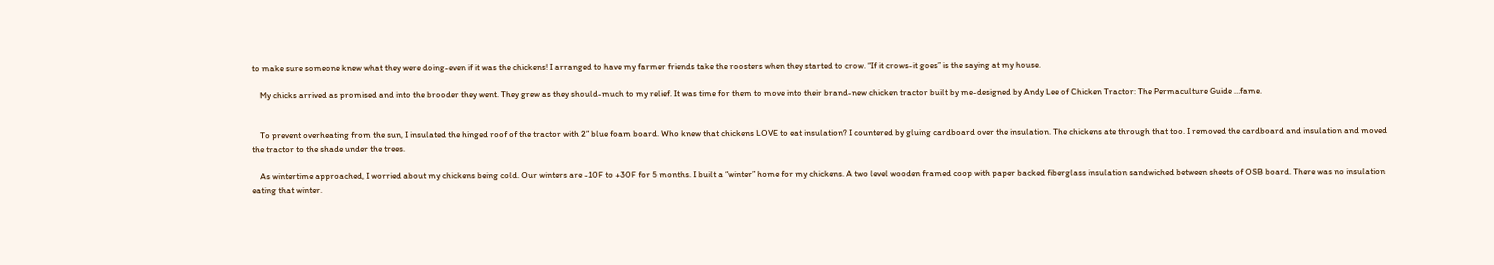to make sure someone knew what they were doing-even if it was the chickens! I arranged to have my farmer friends take the roosters when they started to crow. “If it crows-it goes” is the saying at my house.

    My chicks arrived as promised and into the brooder they went. They grew as they should-much to my relief. It was time for them to move into their brand-new chicken tractor built by me-designed by Andy Lee of Chicken Tractor: The Permaculture Guide …fame.


    To prevent overheating from the sun, I insulated the hinged roof of the tractor with 2” blue foam board. Who knew that chickens LOVE to eat insulation? I countered by gluing cardboard over the insulation. The chickens ate through that too. I removed the cardboard and insulation and moved the tractor to the shade under the trees.

    As wintertime approached, I worried about my chickens being cold. Our winters are -10F to +30F for 5 months. I built a “winter” home for my chickens. A two level wooden framed coop with paper backed fiberglass insulation sandwiched between sheets of OSB board. There was no insulation eating that winter.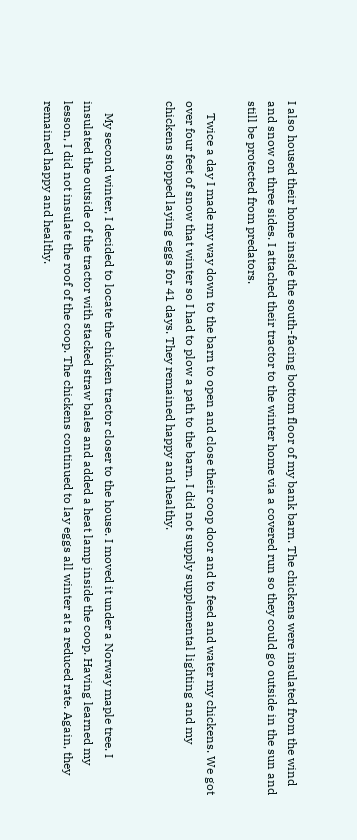I also housed their home inside the south-facing bottom floor of my bank barn. The chickens were insulated from the wind and snow on three sides. I attached their tractor to the winter home via a covered run so they could go outside in the sun and still be protected from predators.

    Twice a day I made my way down to the barn to open and close their coop door and to feed and water my chickens. We got over four feet of snow that winter so I had to plow a path to the barn. I did not supply supplemental lighting and my chickens stopped laying eggs for 41 days. They remained happy and healthy.


    My second winter, I decided to locate the chicken tractor closer to the house. I moved it under a Norway maple tree. I insulated the outside of the tractor with stacked straw bales and added a heat lamp inside the coop. Having learned my lesson, I did not insulate the roof of the coop. The chickens continued to lay eggs all winter at a reduced rate. Again, they remained happy and healthy.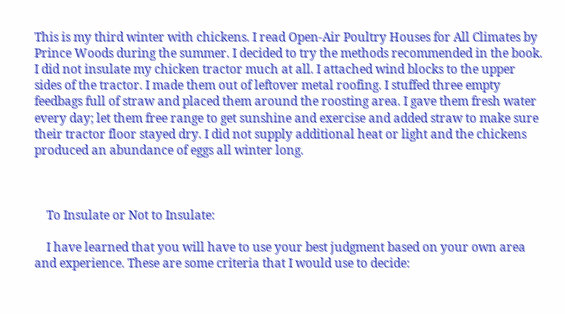This is my third winter with chickens. I read Open-Air Poultry Houses for All Climates by Prince Woods during the summer. I decided to try the methods recommended in the book. I did not insulate my chicken tractor much at all. I attached wind blocks to the upper sides of the tractor. I made them out of leftover metal roofing. I stuffed three empty feedbags full of straw and placed them around the roosting area. I gave them fresh water every day; let them free range to get sunshine and exercise and added straw to make sure their tractor floor stayed dry. I did not supply additional heat or light and the chickens produced an abundance of eggs all winter long.



    To Insulate or Not to Insulate:

    I have learned that you will have to use your best judgment based on your own area and experience. These are some criteria that I would use to decide: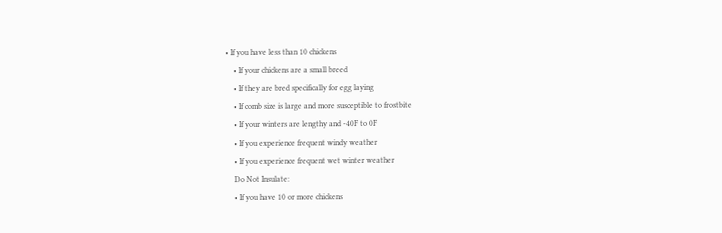• If you have less than 10 chickens
    • If your chickens are a small breed
    • If they are bred specifically for egg laying
    • If comb size is large and more susceptible to frostbite
    • If your winters are lengthy and -40F to 0F
    • If you experience frequent windy weather
    • If you experience frequent wet winter weather
    Do Not Insulate:
    • If you have 10 or more chickens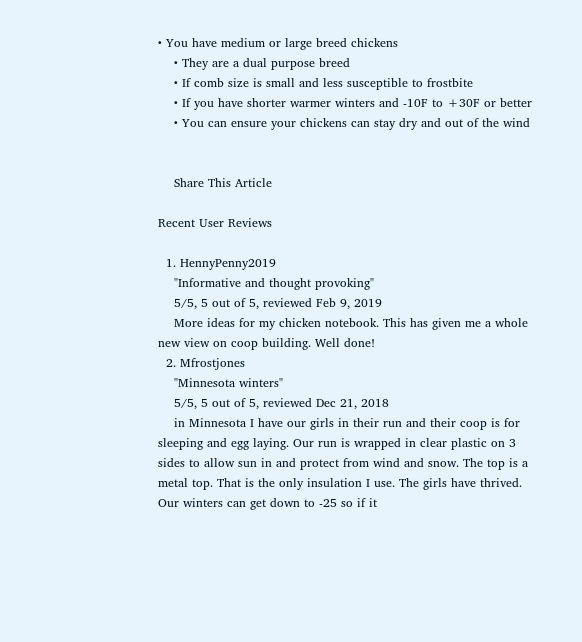• You have medium or large breed chickens
    • They are a dual purpose breed
    • If comb size is small and less susceptible to frostbite
    • If you have shorter warmer winters and -10F to +30F or better
    • You can ensure your chickens can stay dry and out of the wind


    Share This Article

Recent User Reviews

  1. HennyPenny2019
    "Informative and thought provoking"
    5/5, 5 out of 5, reviewed Feb 9, 2019
    More ideas for my chicken notebook. This has given me a whole new view on coop building. Well done!
  2. Mfrostjones
    "Minnesota winters"
    5/5, 5 out of 5, reviewed Dec 21, 2018
    in Minnesota I have our girls in their run and their coop is for sleeping and egg laying. Our run is wrapped in clear plastic on 3 sides to allow sun in and protect from wind and snow. The top is a metal top. That is the only insulation I use. The girls have thrived. Our winters can get down to -25 so if it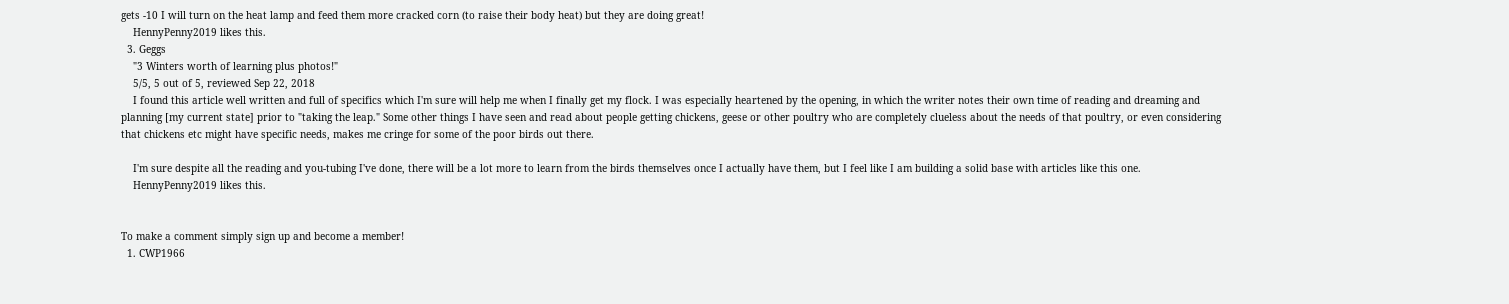gets -10 I will turn on the heat lamp and feed them more cracked corn (to raise their body heat) but they are doing great!
    HennyPenny2019 likes this.
  3. Geggs
    "3 Winters worth of learning plus photos!"
    5/5, 5 out of 5, reviewed Sep 22, 2018
    I found this article well written and full of specifics which I'm sure will help me when I finally get my flock. I was especially heartened by the opening, in which the writer notes their own time of reading and dreaming and planning [my current state] prior to "taking the leap." Some other things I have seen and read about people getting chickens, geese or other poultry who are completely clueless about the needs of that poultry, or even considering that chickens etc might have specific needs, makes me cringe for some of the poor birds out there.

    I'm sure despite all the reading and you-tubing I've done, there will be a lot more to learn from the birds themselves once I actually have them, but I feel like I am building a solid base with articles like this one.
    HennyPenny2019 likes this.


To make a comment simply sign up and become a member!
  1. CWP1966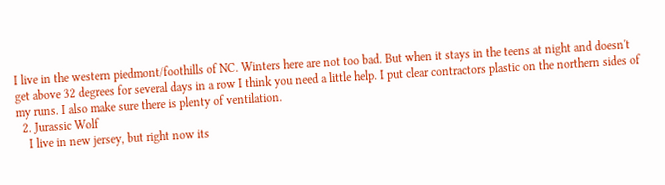I live in the western piedmont/foothills of NC. Winters here are not too bad. But when it stays in the teens at night and doesn't get above 32 degrees for several days in a row I think you need a little help. I put clear contractors plastic on the northern sides of my runs. I also make sure there is plenty of ventilation.
  2. Jurassic Wolf
    I live in new jersey, but right now its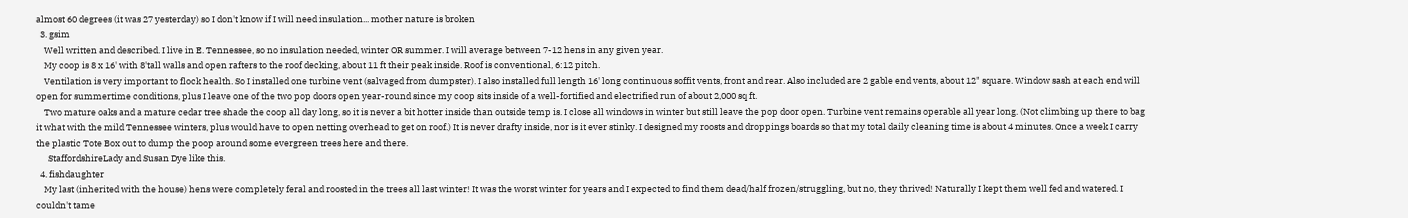almost 60 degrees (it was 27 yesterday) so I don't know if I will need insulation... mother nature is broken
  3. gsim
    Well written and described. I live in E. Tennessee, so no insulation needed, winter OR summer. I will average between 7-12 hens in any given year.
    My coop is 8 x 16' with 8'tall walls and open rafters to the roof decking, about 11 ft their peak inside. Roof is conventional, 6:12 pitch.
    Ventilation is very important to flock health. So I installed one turbine vent (salvaged from dumpster). I also installed full length 16' long continuous soffit vents, front and rear. Also included are 2 gable end vents, about 12" square. Window sash at each end will open for summertime conditions, plus I leave one of the two pop doors open year-round since my coop sits inside of a well-fortified and electrified run of about 2,000 sq ft.
    Two mature oaks and a mature cedar tree shade the coop all day long, so it is never a bit hotter inside than outside temp is. I close all windows in winter but still leave the pop door open. Turbine vent remains operable all year long. (Not climbing up there to bag it what with the mild Tennessee winters, plus would have to open netting overhead to get on roof.) It is never drafty inside, nor is it ever stinky. I designed my roosts and droppings boards so that my total daily cleaning time is about 4 minutes. Once a week I carry the plastic Tote Box out to dump the poop around some evergreen trees here and there.
      StaffordshireLady and Susan Dye like this.
  4. fishdaughter
    My last (inherited with the house) hens were completely feral and roosted in the trees all last winter! It was the worst winter for years and I expected to find them dead/half frozen/struggling, but no, they thrived! Naturally I kept them well fed and watered. I couldn't tame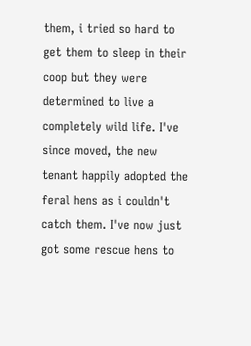them, i tried so hard to get them to sleep in their coop but they were determined to live a completely wild life. I've since moved, the new tenant happily adopted the feral hens as i couldn't catch them. I've now just got some rescue hens to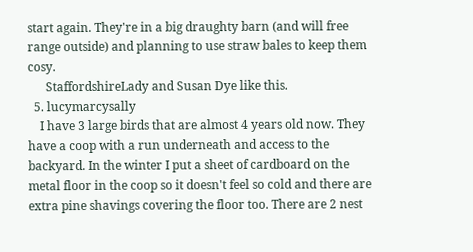start again. They're in a big draughty barn (and will free range outside) and planning to use straw bales to keep them cosy.
      StaffordshireLady and Susan Dye like this.
  5. lucymarcysally
    I have 3 large birds that are almost 4 years old now. They have a coop with a run underneath and access to the backyard. In the winter I put a sheet of cardboard on the metal floor in the coop so it doesn't feel so cold and there are extra pine shavings covering the floor too. There are 2 nest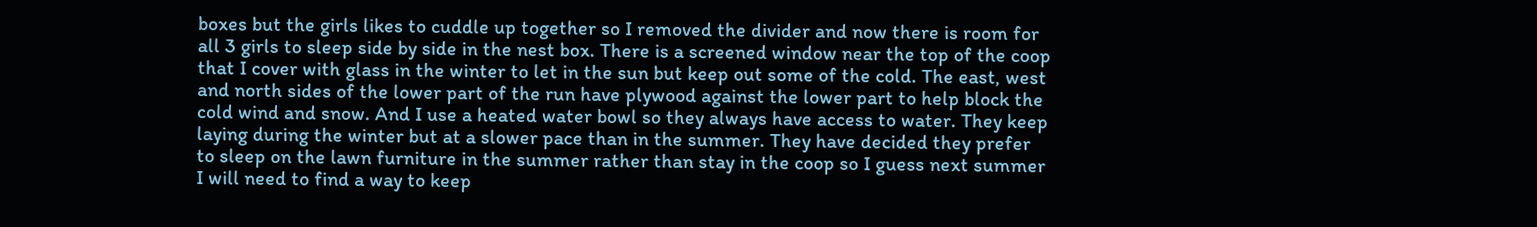boxes but the girls likes to cuddle up together so I removed the divider and now there is room for all 3 girls to sleep side by side in the nest box. There is a screened window near the top of the coop that I cover with glass in the winter to let in the sun but keep out some of the cold. The east, west and north sides of the lower part of the run have plywood against the lower part to help block the cold wind and snow. And I use a heated water bowl so they always have access to water. They keep laying during the winter but at a slower pace than in the summer. They have decided they prefer to sleep on the lawn furniture in the summer rather than stay in the coop so I guess next summer I will need to find a way to keep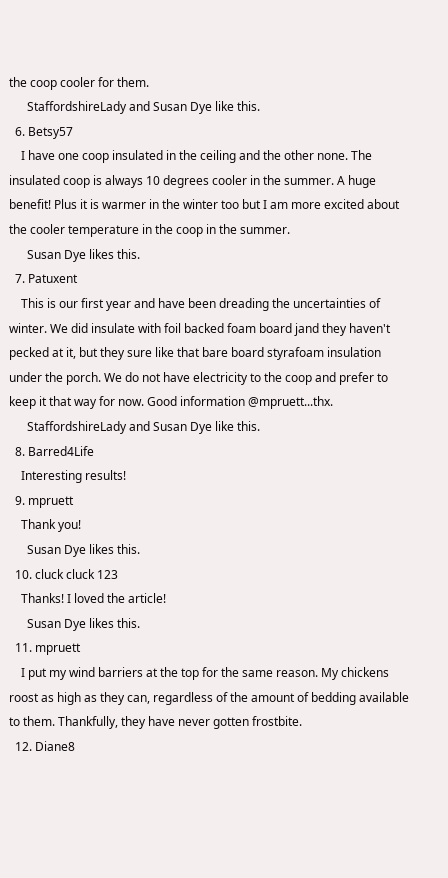the coop cooler for them.
      StaffordshireLady and Susan Dye like this.
  6. Betsy57
    I have one coop insulated in the ceiling and the other none. The insulated coop is always 10 degrees cooler in the summer. A huge benefit! Plus it is warmer in the winter too but I am more excited about the cooler temperature in the coop in the summer.
      Susan Dye likes this.
  7. Patuxent
    This is our first year and have been dreading the uncertainties of winter. We did insulate with foil backed foam board jand they haven't pecked at it, but they sure like that bare board styrafoam insulation under the porch. We do not have electricity to the coop and prefer to keep it that way for now. Good information @mpruett...thx.
      StaffordshireLady and Susan Dye like this.
  8. Barred4Life
    Interesting results!
  9. mpruett
    Thank you!
      Susan Dye likes this.
  10. cluck cluck 123
    Thanks! I loved the article!
      Susan Dye likes this.
  11. mpruett
    I put my wind barriers at the top for the same reason. My chickens roost as high as they can, regardless of the amount of bedding available to them. Thankfully, they have never gotten frostbite.
  12. Diane8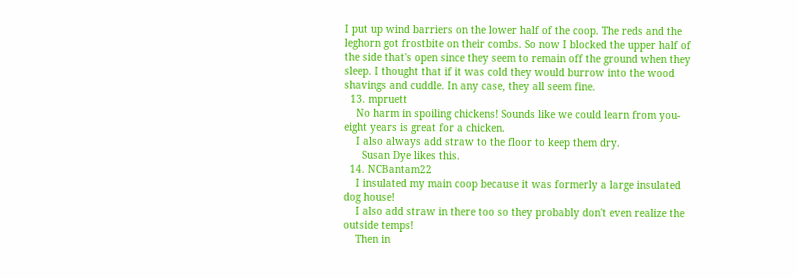I put up wind barriers on the lower half of the coop. The reds and the leghorn got frostbite on their combs. So now I blocked the upper half of the side that's open since they seem to remain off the ground when they sleep. I thought that if it was cold they would burrow into the wood shavings and cuddle. In any case, they all seem fine.
  13. mpruett
    No harm in spoiling chickens! Sounds like we could learn from you-eight years is great for a chicken.
    I also always add straw to the floor to keep them dry.
      Susan Dye likes this.
  14. NCBantam22
    I insulated my main coop because it was formerly a large insulated dog house!
    I also add straw in there too so they probably don't even realize the outside temps!
    Then in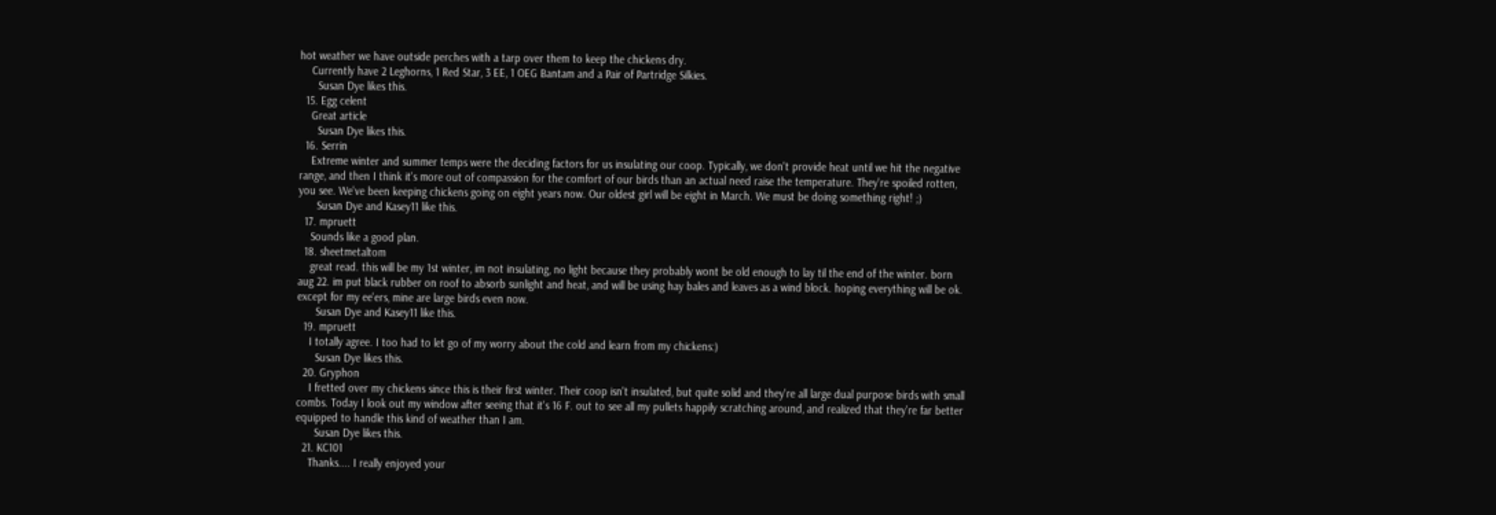hot weather we have outside perches with a tarp over them to keep the chickens dry.
    Currently have 2 Leghorns, 1 Red Star, 3 EE, 1 OEG Bantam and a Pair of Partridge Silkies.
      Susan Dye likes this.
  15. Egg celent
    Great article
      Susan Dye likes this.
  16. Serrin
    Extreme winter and summer temps were the deciding factors for us insulating our coop. Typically, we don't provide heat until we hit the negative range, and then I think it's more out of compassion for the comfort of our birds than an actual need raise the temperature. They're spoiled rotten, you see. We've been keeping chickens going on eight years now. Our oldest girl will be eight in March. We must be doing something right! ;)
      Susan Dye and Kasey11 like this.
  17. mpruett
    Sounds like a good plan.
  18. sheetmetaltom
    great read. this will be my 1st winter, im not insulating, no light because they probably wont be old enough to lay til the end of the winter. born aug 22. im put black rubber on roof to absorb sunlight and heat, and will be using hay bales and leaves as a wind block. hoping everything will be ok. except for my ee'ers, mine are large birds even now.
      Susan Dye and Kasey11 like this.
  19. mpruett
    I totally agree. I too had to let go of my worry about the cold and learn from my chickens:)
      Susan Dye likes this.
  20. Gryphon
    I fretted over my chickens since this is their first winter. Their coop isn't insulated, but quite solid and they're all large dual purpose birds with small combs. Today I look out my window after seeing that it's 16 F. out to see all my pullets happily scratching around, and realized that they're far better equipped to handle this kind of weather than I am.
      Susan Dye likes this.
  21. KC101
    Thanks.... I really enjoyed your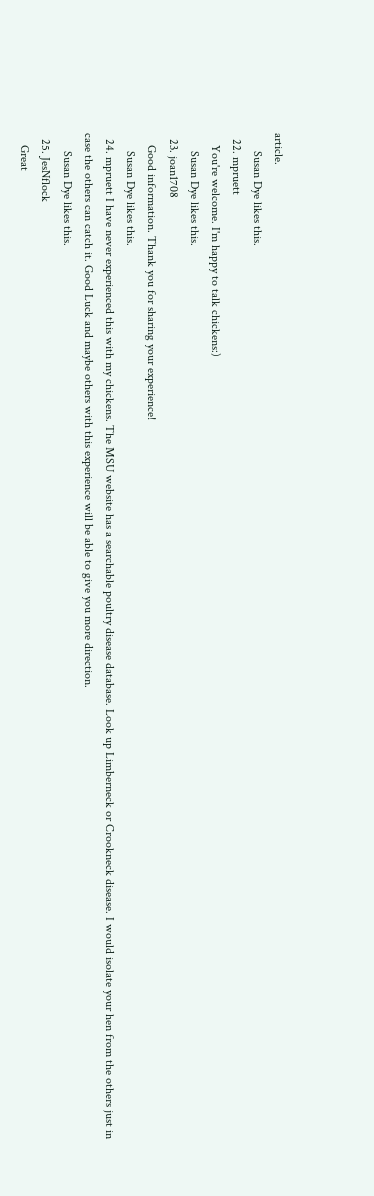article.
      Susan Dye likes this.
  22. mpruett
    You're welcome. I'm happy to talk chickens:)
      Susan Dye likes this.
  23. joan1708
    Good information. Thank you for sharing your experience!
      Susan Dye likes this.
  24. mpruett I have never experienced this with my chickens. The MSU website has a searchable poultry disease database. Look up Limberneck or Crookneck disease. I would isolate your hen from the others just in case the others can catch it. Good Luck and maybe others with this experience will be able to give you more direction.
      Susan Dye likes this.
  25. JesNflock
    Great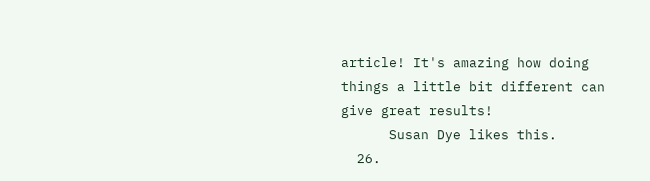article! It's amazing how doing things a little bit different can give great results!
      Susan Dye likes this.
  26.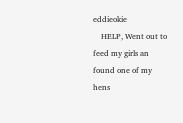eddieokie
    HELP, Went out to feed my girls an found one of my hens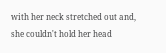with her neck stretched out and, she couldn't hold her head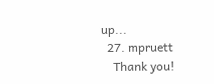up...
  27. mpruett
    Thank you!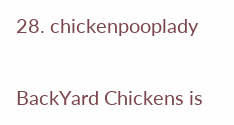28. chickenpooplady

BackYard Chickens is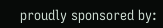proudly sponsored by: